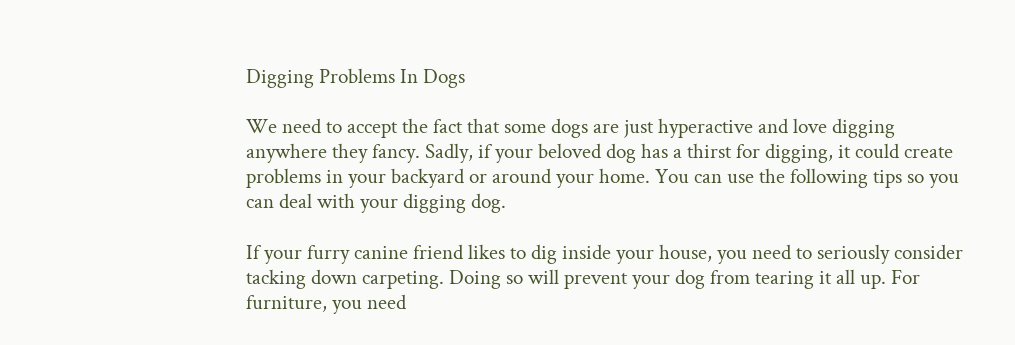Digging Problems In Dogs

We need to accept the fact that some dogs are just hyperactive and love digging anywhere they fancy. Sadly, if your beloved dog has a thirst for digging, it could create problems in your backyard or around your home. You can use the following tips so you can deal with your digging dog.

If your furry canine friend likes to dig inside your house, you need to seriously consider tacking down carpeting. Doing so will prevent your dog from tearing it all up. For furniture, you need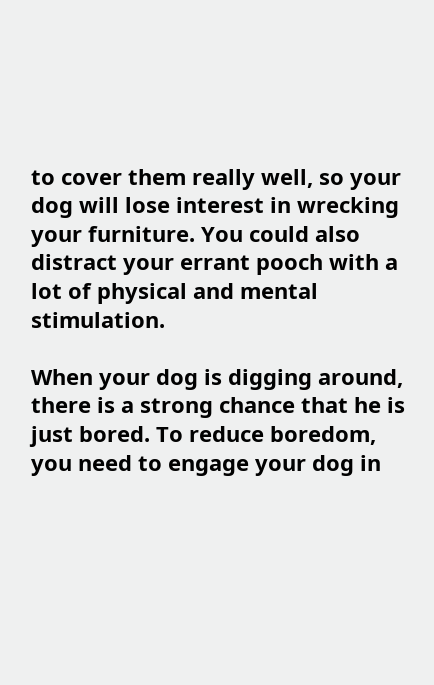to cover them really well, so your dog will lose interest in wrecking your furniture. You could also distract your errant pooch with a lot of physical and mental stimulation.

When your dog is digging around, there is a strong chance that he is just bored. To reduce boredom, you need to engage your dog in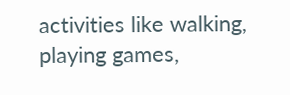activities like walking, playing games,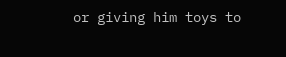or giving him toys to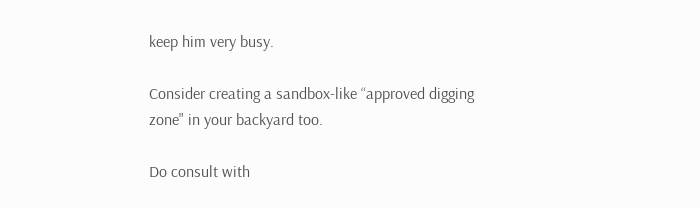keep him very busy.

Consider creating a sandbox-like “approved digging zone" in your backyard too.

Do consult with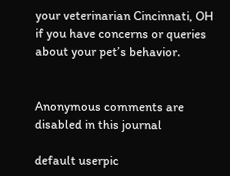your veterinarian Cincinnati, OH if you have concerns or queries about your pet’s behavior.


Anonymous comments are disabled in this journal

default userpic